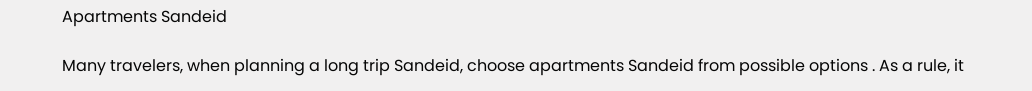Apartments Sandeid

Many travelers, when planning a long trip Sandeid, choose apartments Sandeid from possible options . As a rule, it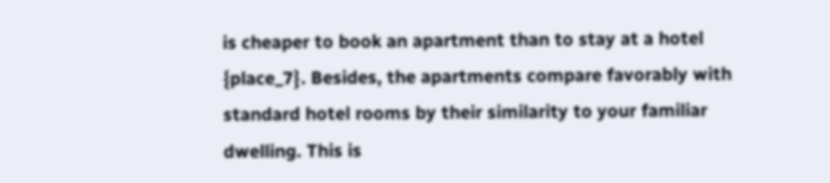is cheaper to book an apartment than to stay at a hotel {place_7}. Besides, the apartments compare favorably with standard hotel rooms by their similarity to your familiar dwelling. This is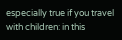especially true if you travel with children: in this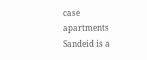case apartments Sandeid is a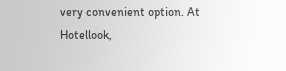very convenient option. At Hotellook,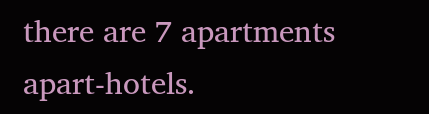there are 7 apartments apart-hotels.